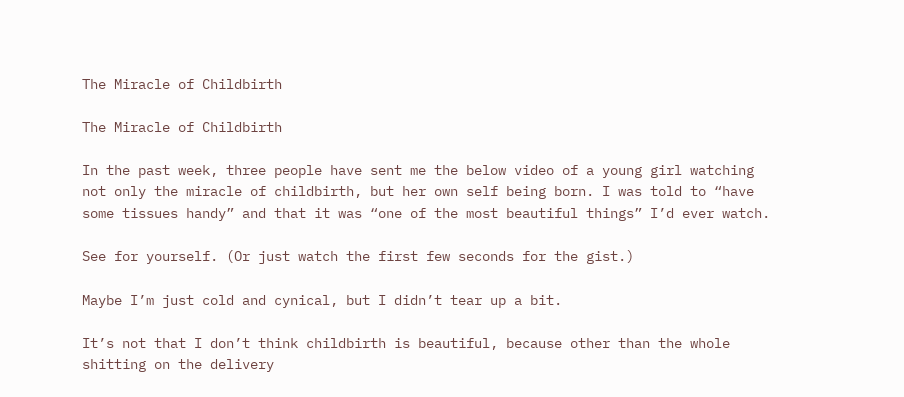The Miracle of Childbirth

The Miracle of Childbirth

In the past week, three people have sent me the below video of a young girl watching not only the miracle of childbirth, but her own self being born. I was told to “have some tissues handy” and that it was “one of the most beautiful things” I’d ever watch.

See for yourself. (Or just watch the first few seconds for the gist.)

Maybe I’m just cold and cynical, but I didn’t tear up a bit.

It’s not that I don’t think childbirth is beautiful, because other than the whole shitting on the delivery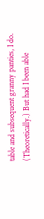table and subsequent granny panties, I do. (Theoretically.) But had I been able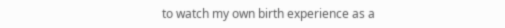to watch my own birth experience as a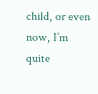child, or even now, I’m quite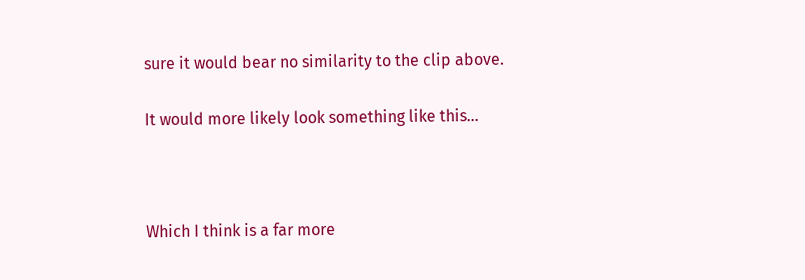sure it would bear no similarity to the clip above.

It would more likely look something like this…



Which I think is a far more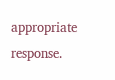appropriate response.